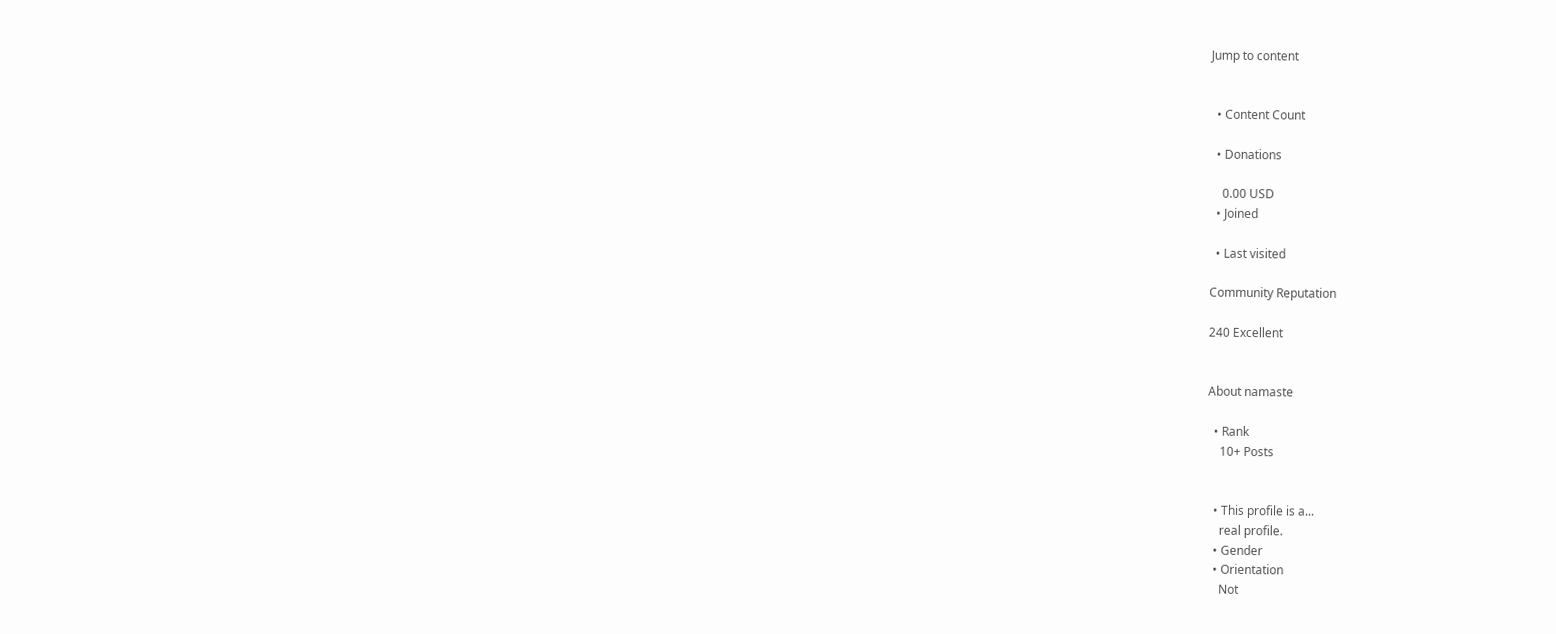Jump to content


  • Content Count

  • Donations

    0.00 USD
  • Joined

  • Last visited

Community Reputation

240 Excellent


About namaste

  • Rank
    10+ Posts


  • This profile is a...
    real profile.
  • Gender
  • Orientation
    Not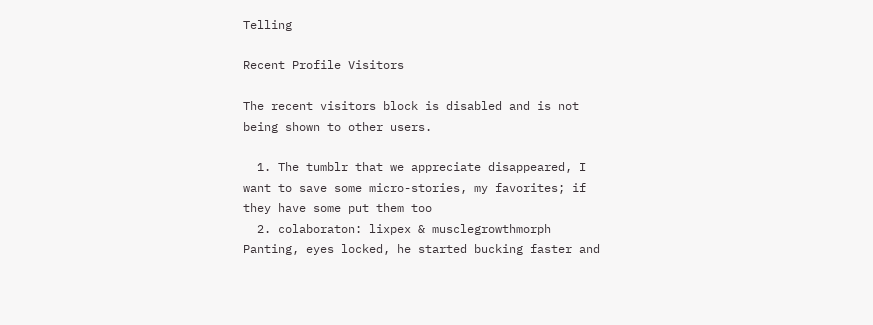Telling

Recent Profile Visitors

The recent visitors block is disabled and is not being shown to other users.

  1. The tumblr that we appreciate disappeared, I want to save some micro-stories, my favorites; if they have some put them too
  2. colaboraton: lixpex & musclegrowthmorph Panting, eyes locked, he started bucking faster and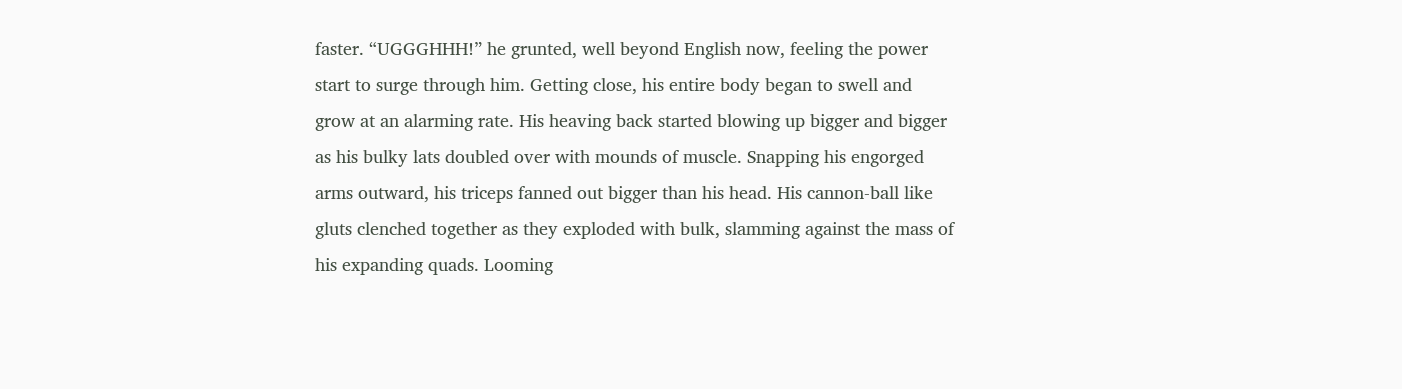faster. “UGGGHHH!” he grunted, well beyond English now, feeling the power start to surge through him. Getting close, his entire body began to swell and grow at an alarming rate. His heaving back started blowing up bigger and bigger as his bulky lats doubled over with mounds of muscle. Snapping his engorged arms outward, his triceps fanned out bigger than his head. His cannon-ball like gluts clenched together as they exploded with bulk, slamming against the mass of his expanding quads. Looming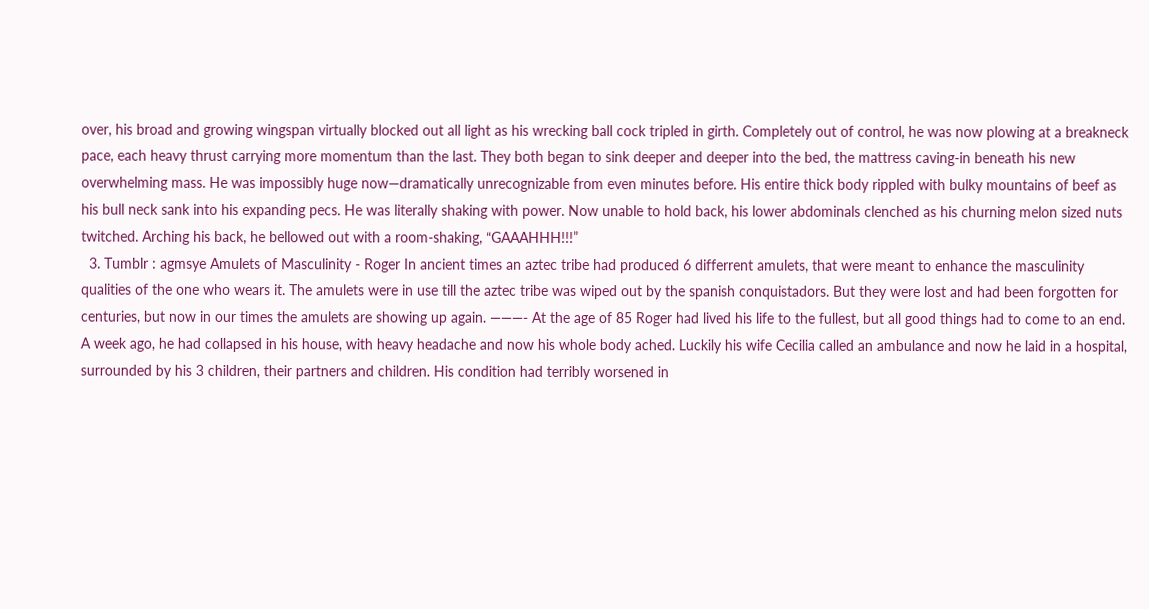over, his broad and growing wingspan virtually blocked out all light as his wrecking ball cock tripled in girth. Completely out of control, he was now plowing at a breakneck pace, each heavy thrust carrying more momentum than the last. They both began to sink deeper and deeper into the bed, the mattress caving-in beneath his new overwhelming mass. He was impossibly huge now—dramatically unrecognizable from even minutes before. His entire thick body rippled with bulky mountains of beef as his bull neck sank into his expanding pecs. He was literally shaking with power. Now unable to hold back, his lower abdominals clenched as his churning melon sized nuts twitched. Arching his back, he bellowed out with a room-shaking, “GAAAHHH!!!”
  3. Tumblr : agmsye Amulets of Masculinity - Roger In ancient times an aztec tribe had produced 6 differrent amulets, that were meant to enhance the masculinity qualities of the one who wears it. The amulets were in use till the aztec tribe was wiped out by the spanish conquistadors. But they were lost and had been forgotten for centuries, but now in our times the amulets are showing up again. ———- At the age of 85 Roger had lived his life to the fullest, but all good things had to come to an end. A week ago, he had collapsed in his house, with heavy headache and now his whole body ached. Luckily his wife Cecilia called an ambulance and now he laid in a hospital, surrounded by his 3 children, their partners and children. His condition had terribly worsened in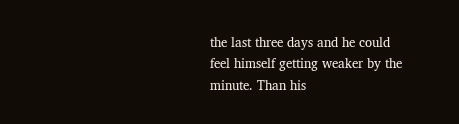the last three days and he could feel himself getting weaker by the minute. Than his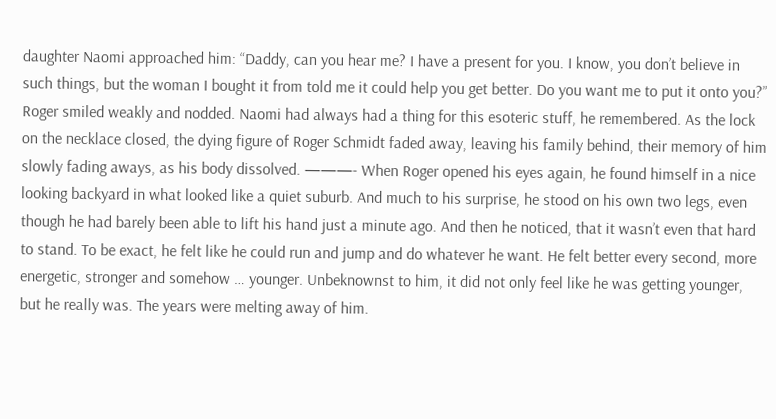daughter Naomi approached him: “Daddy, can you hear me? I have a present for you. I know, you don’t believe in such things, but the woman I bought it from told me it could help you get better. Do you want me to put it onto you?” Roger smiled weakly and nodded. Naomi had always had a thing for this esoteric stuff, he remembered. As the lock on the necklace closed, the dying figure of Roger Schmidt faded away, leaving his family behind, their memory of him slowly fading aways, as his body dissolved. ———- When Roger opened his eyes again, he found himself in a nice looking backyard in what looked like a quiet suburb. And much to his surprise, he stood on his own two legs, even though he had barely been able to lift his hand just a minute ago. And then he noticed, that it wasn’t even that hard to stand. To be exact, he felt like he could run and jump and do whatever he want. He felt better every second, more energetic, stronger and somehow … younger. Unbeknownst to him, it did not only feel like he was getting younger, but he really was. The years were melting away of him.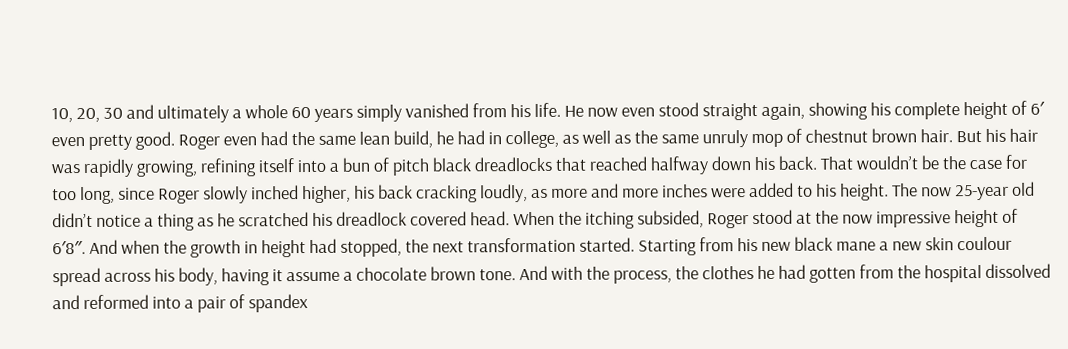10, 20, 30 and ultimately a whole 60 years simply vanished from his life. He now even stood straight again, showing his complete height of 6′ even pretty good. Roger even had the same lean build, he had in college, as well as the same unruly mop of chestnut brown hair. But his hair was rapidly growing, refining itself into a bun of pitch black dreadlocks that reached halfway down his back. That wouldn’t be the case for too long, since Roger slowly inched higher, his back cracking loudly, as more and more inches were added to his height. The now 25-year old didn’t notice a thing as he scratched his dreadlock covered head. When the itching subsided, Roger stood at the now impressive height of 6′8″. And when the growth in height had stopped, the next transformation started. Starting from his new black mane a new skin coulour spread across his body, having it assume a chocolate brown tone. And with the process, the clothes he had gotten from the hospital dissolved and reformed into a pair of spandex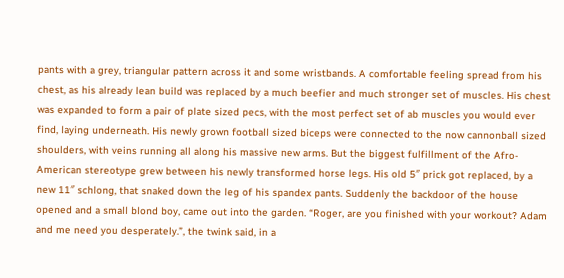pants with a grey, triangular pattern across it and some wristbands. A comfortable feeling spread from his chest, as his already lean build was replaced by a much beefier and much stronger set of muscles. His chest was expanded to form a pair of plate sized pecs, with the most perfect set of ab muscles you would ever find, laying underneath. His newly grown football sized biceps were connected to the now cannonball sized shoulders, with veins running all along his massive new arms. But the biggest fulfillment of the Afro-American stereotype grew between his newly transformed horse legs. His old 5″ prick got replaced, by a new 11″ schlong, that snaked down the leg of his spandex pants. Suddenly the backdoor of the house opened and a small blond boy, came out into the garden. “Roger, are you finished with your workout? Adam and me need you desperately.”, the twink said, in a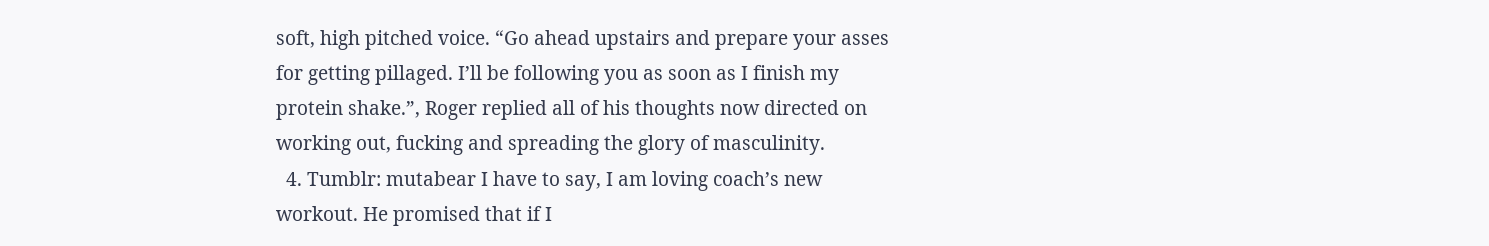soft, high pitched voice. “Go ahead upstairs and prepare your asses for getting pillaged. I’ll be following you as soon as I finish my protein shake.”, Roger replied all of his thoughts now directed on working out, fucking and spreading the glory of masculinity.
  4. Tumblr: mutabear I have to say, I am loving coach’s new workout. He promised that if I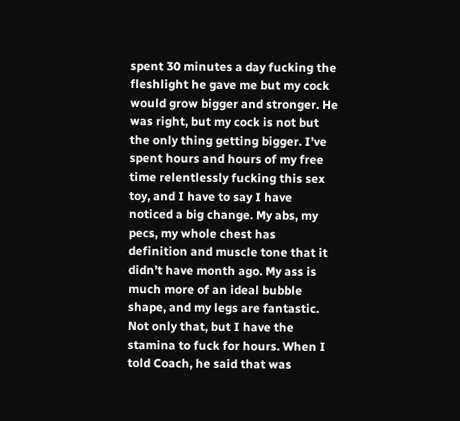spent 30 minutes a day fucking the fleshlight he gave me but my cock would grow bigger and stronger. He was right, but my cock is not but the only thing getting bigger. I’ve spent hours and hours of my free time relentlessly fucking this sex toy, and I have to say I have noticed a big change. My abs, my pecs, my whole chest has definition and muscle tone that it didn’t have month ago. My ass is much more of an ideal bubble shape, and my legs are fantastic. Not only that, but I have the stamina to fuck for hours. When I told Coach, he said that was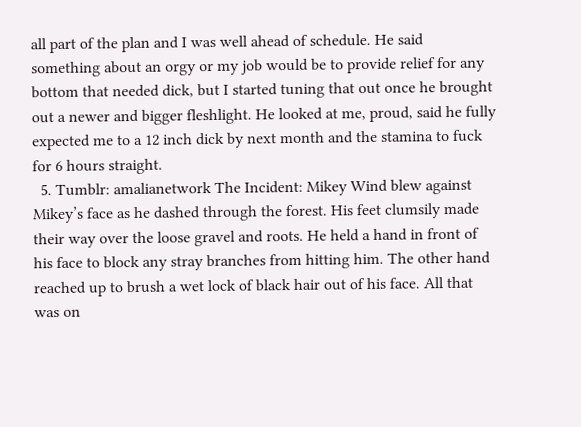all part of the plan and I was well ahead of schedule. He said something about an orgy or my job would be to provide relief for any bottom that needed dick, but I started tuning that out once he brought out a newer and bigger fleshlight. He looked at me, proud, said he fully expected me to a 12 inch dick by next month and the stamina to fuck for 6 hours straight.
  5. Tumblr: amalianetwork The Incident: Mikey Wind blew against Mikey’s face as he dashed through the forest. His feet clumsily made their way over the loose gravel and roots. He held a hand in front of his face to block any stray branches from hitting him. The other hand reached up to brush a wet lock of black hair out of his face. All that was on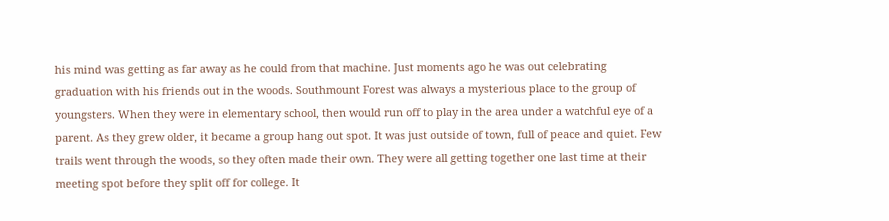his mind was getting as far away as he could from that machine. Just moments ago he was out celebrating graduation with his friends out in the woods. Southmount Forest was always a mysterious place to the group of youngsters. When they were in elementary school, then would run off to play in the area under a watchful eye of a parent. As they grew older, it became a group hang out spot. It was just outside of town, full of peace and quiet. Few trails went through the woods, so they often made their own. They were all getting together one last time at their meeting spot before they split off for college. It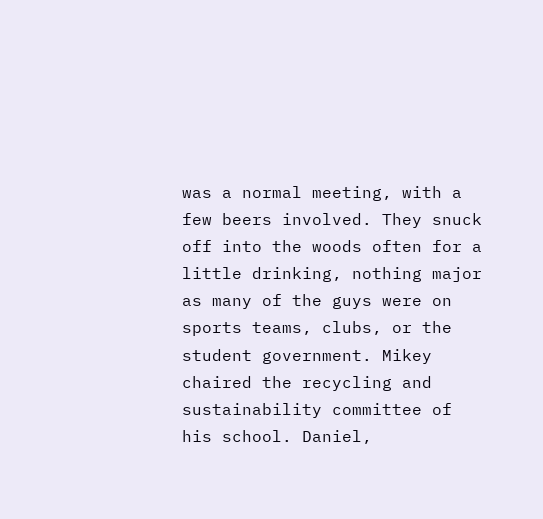was a normal meeting, with a few beers involved. They snuck off into the woods often for a little drinking, nothing major as many of the guys were on sports teams, clubs, or the student government. Mikey chaired the recycling and sustainability committee of his school. Daniel,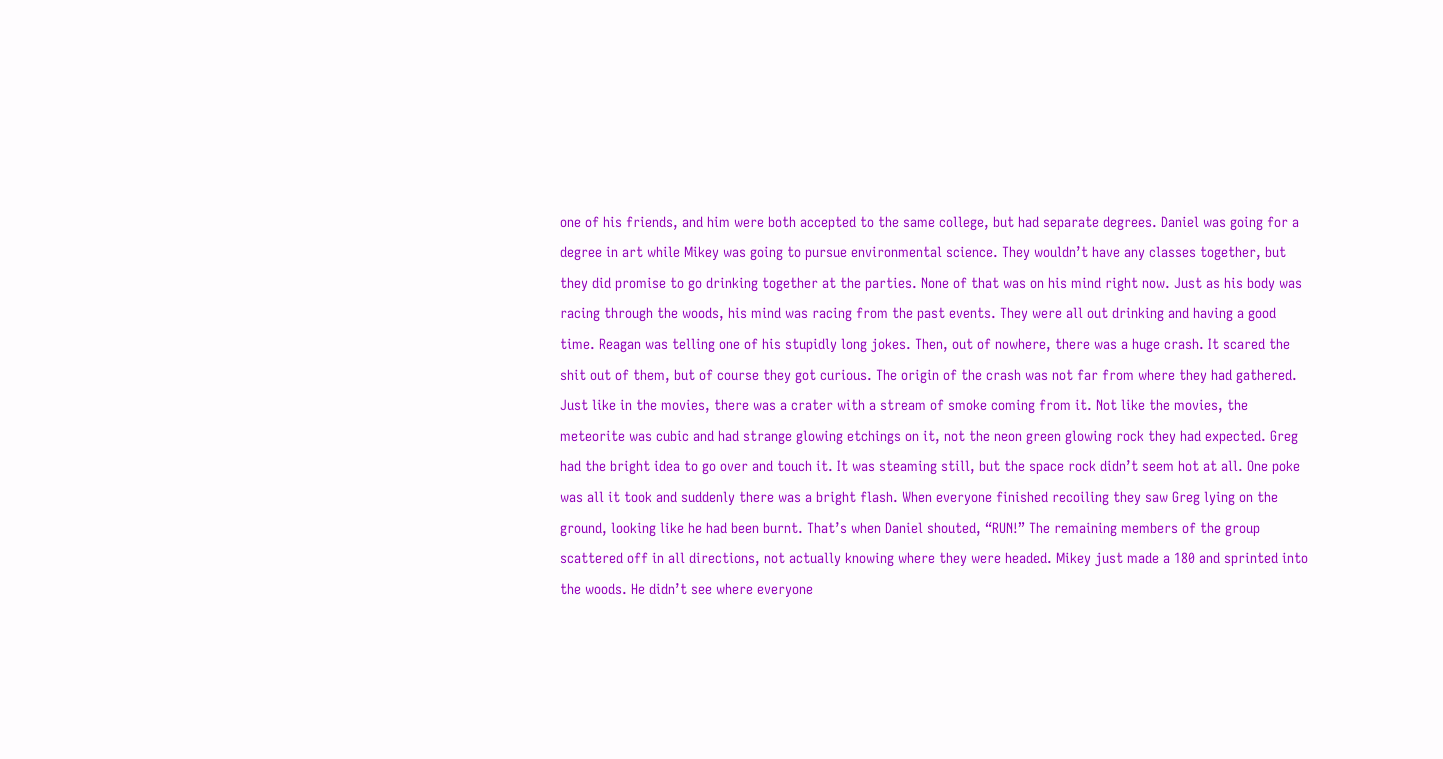one of his friends, and him were both accepted to the same college, but had separate degrees. Daniel was going for a degree in art while Mikey was going to pursue environmental science. They wouldn’t have any classes together, but they did promise to go drinking together at the parties. None of that was on his mind right now. Just as his body was racing through the woods, his mind was racing from the past events. They were all out drinking and having a good time. Reagan was telling one of his stupidly long jokes. Then, out of nowhere, there was a huge crash. It scared the shit out of them, but of course they got curious. The origin of the crash was not far from where they had gathered. Just like in the movies, there was a crater with a stream of smoke coming from it. Not like the movies, the meteorite was cubic and had strange glowing etchings on it, not the neon green glowing rock they had expected. Greg had the bright idea to go over and touch it. It was steaming still, but the space rock didn’t seem hot at all. One poke was all it took and suddenly there was a bright flash. When everyone finished recoiling they saw Greg lying on the ground, looking like he had been burnt. That’s when Daniel shouted, “RUN!” The remaining members of the group scattered off in all directions, not actually knowing where they were headed. Mikey just made a 180 and sprinted into the woods. He didn’t see where everyone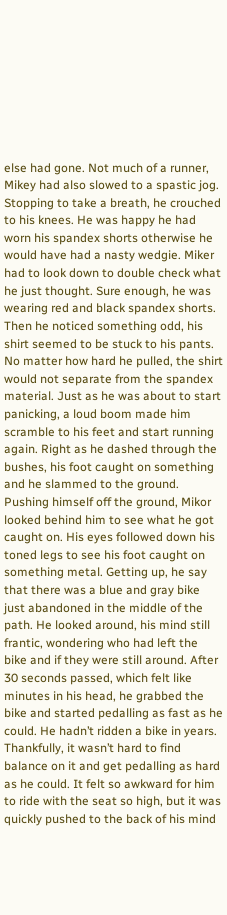else had gone. Not much of a runner, Mikey had also slowed to a spastic jog. Stopping to take a breath, he crouched to his knees. He was happy he had worn his spandex shorts otherwise he would have had a nasty wedgie. Miker had to look down to double check what he just thought. Sure enough, he was wearing red and black spandex shorts. Then he noticed something odd, his shirt seemed to be stuck to his pants. No matter how hard he pulled, the shirt would not separate from the spandex material. Just as he was about to start panicking, a loud boom made him scramble to his feet and start running again. Right as he dashed through the bushes, his foot caught on something and he slammed to the ground. Pushing himself off the ground, Mikor looked behind him to see what he got caught on. His eyes followed down his toned legs to see his foot caught on something metal. Getting up, he say that there was a blue and gray bike just abandoned in the middle of the path. He looked around, his mind still frantic, wondering who had left the bike and if they were still around. After 30 seconds passed, which felt like minutes in his head, he grabbed the bike and started pedalling as fast as he could. He hadn’t ridden a bike in years. Thankfully, it wasn’t hard to find balance on it and get pedalling as hard as he could. It felt so awkward for him to ride with the seat so high, but it was quickly pushed to the back of his mind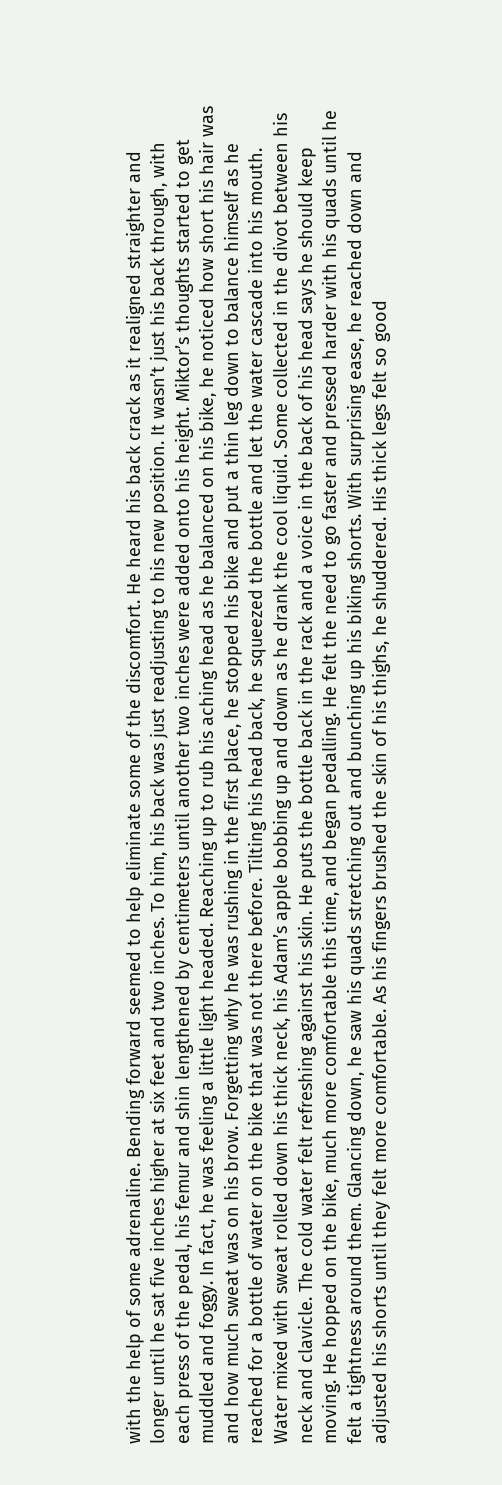with the help of some adrenaline. Bending forward seemed to help eliminate some of the discomfort. He heard his back crack as it realigned straighter and longer until he sat five inches higher at six feet and two inches. To him, his back was just readjusting to his new position. It wasn’t just his back through, with each press of the pedal, his femur and shin lengthened by centimeters until another two inches were added onto his height. Miktor’s thoughts started to get muddled and foggy. In fact, he was feeling a little light headed. Reaching up to rub his aching head as he balanced on his bike, he noticed how short his hair was and how much sweat was on his brow. Forgetting why he was rushing in the first place, he stopped his bike and put a thin leg down to balance himself as he reached for a bottle of water on the bike that was not there before. Tilting his head back, he squeezed the bottle and let the water cascade into his mouth. Water mixed with sweat rolled down his thick neck, his Adam’s apple bobbing up and down as he drank the cool liquid. Some collected in the divot between his neck and clavicle. The cold water felt refreshing against his skin. He puts the bottle back in the rack and a voice in the back of his head says he should keep moving. He hopped on the bike, much more comfortable this time, and began pedalling. He felt the need to go faster and pressed harder with his quads until he felt a tightness around them. Glancing down, he saw his quads stretching out and bunching up his biking shorts. With surprising ease, he reached down and adjusted his shorts until they felt more comfortable. As his fingers brushed the skin of his thighs, he shuddered. His thick legs felt so good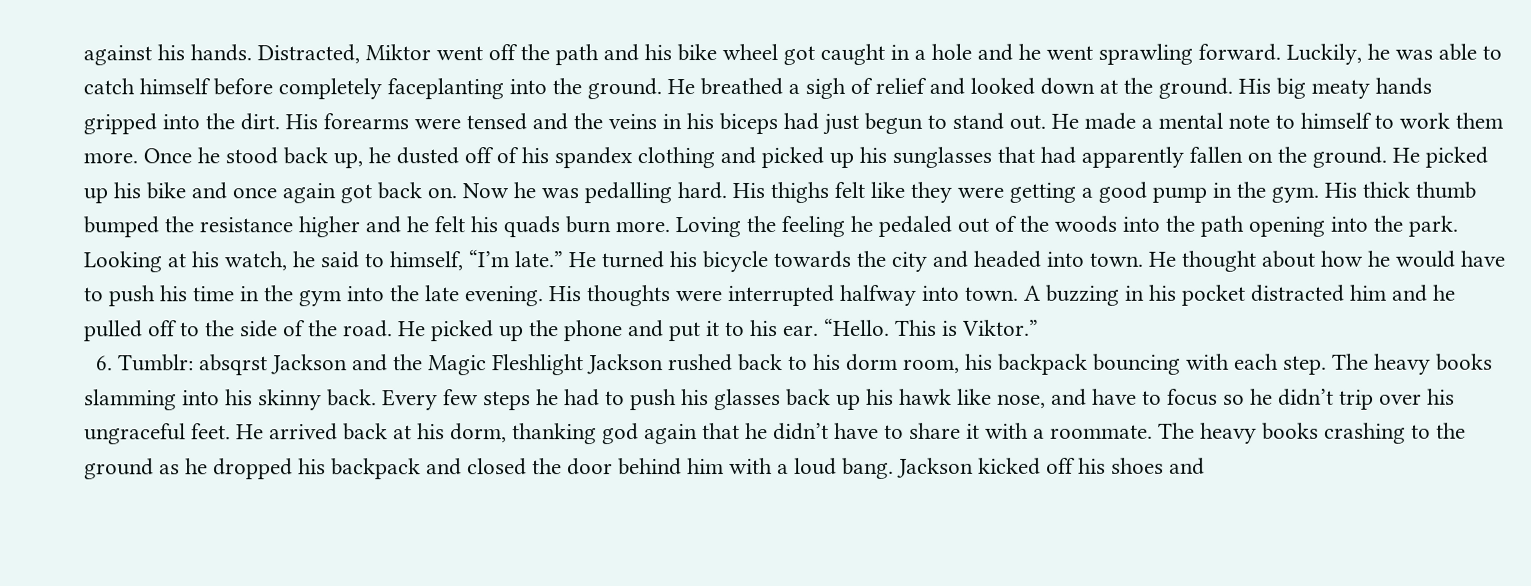against his hands. Distracted, Miktor went off the path and his bike wheel got caught in a hole and he went sprawling forward. Luckily, he was able to catch himself before completely faceplanting into the ground. He breathed a sigh of relief and looked down at the ground. His big meaty hands gripped into the dirt. His forearms were tensed and the veins in his biceps had just begun to stand out. He made a mental note to himself to work them more. Once he stood back up, he dusted off of his spandex clothing and picked up his sunglasses that had apparently fallen on the ground. He picked up his bike and once again got back on. Now he was pedalling hard. His thighs felt like they were getting a good pump in the gym. His thick thumb bumped the resistance higher and he felt his quads burn more. Loving the feeling he pedaled out of the woods into the path opening into the park. Looking at his watch, he said to himself, “I’m late.” He turned his bicycle towards the city and headed into town. He thought about how he would have to push his time in the gym into the late evening. His thoughts were interrupted halfway into town. A buzzing in his pocket distracted him and he pulled off to the side of the road. He picked up the phone and put it to his ear. “Hello. This is Viktor.”
  6. Tumblr: absqrst Jackson and the Magic Fleshlight Jackson rushed back to his dorm room, his backpack bouncing with each step. The heavy books slamming into his skinny back. Every few steps he had to push his glasses back up his hawk like nose, and have to focus so he didn’t trip over his ungraceful feet. He arrived back at his dorm, thanking god again that he didn’t have to share it with a roommate. The heavy books crashing to the ground as he dropped his backpack and closed the door behind him with a loud bang. Jackson kicked off his shoes and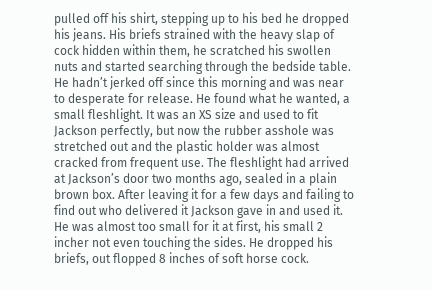pulled off his shirt, stepping up to his bed he dropped his jeans. His briefs strained with the heavy slap of cock hidden within them, he scratched his swollen nuts and started searching through the bedside table. He hadn’t jerked off since this morning and was near to desperate for release. He found what he wanted, a small fleshlight. It was an XS size and used to fit Jackson perfectly, but now the rubber asshole was stretched out and the plastic holder was almost cracked from frequent use. The fleshlight had arrived at Jackson’s door two months ago, sealed in a plain brown box. After leaving it for a few days and failing to find out who delivered it Jackson gave in and used it. He was almost too small for it at first, his small 2 incher not even touching the sides. He dropped his briefs, out flopped 8 inches of soft horse cock.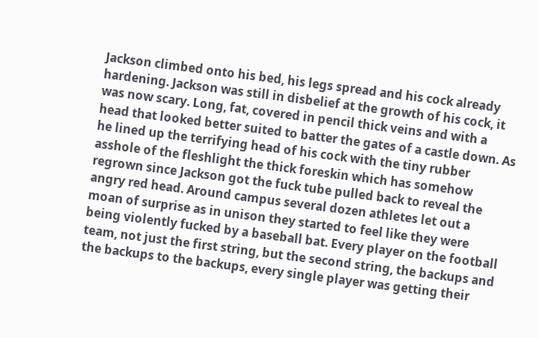Jackson climbed onto his bed, his legs spread and his cock already hardening. Jackson was still in disbelief at the growth of his cock, it was now scary. Long, fat, covered in pencil thick veins and with a head that looked better suited to batter the gates of a castle down. As he lined up the terrifying head of his cock with the tiny rubber asshole of the fleshlight the thick foreskin which has somehow regrown since Jackson got the fuck tube pulled back to reveal the angry red head. Around campus several dozen athletes let out a moan of surprise as in unison they started to feel like they were being violently fucked by a baseball bat. Every player on the football team, not just the first string, but the second string, the backups and the backups to the backups, every single player was getting their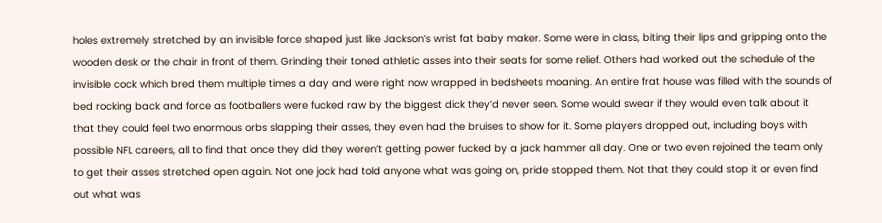holes extremely stretched by an invisible force shaped just like Jackson’s wrist fat baby maker. Some were in class, biting their lips and gripping onto the wooden desk or the chair in front of them. Grinding their toned athletic asses into their seats for some relief. Others had worked out the schedule of the invisible cock which bred them multiple times a day and were right now wrapped in bedsheets moaning. An entire frat house was filled with the sounds of bed rocking back and force as footballers were fucked raw by the biggest dick they’d never seen. Some would swear if they would even talk about it that they could feel two enormous orbs slapping their asses, they even had the bruises to show for it. Some players dropped out, including boys with possible NFL careers, all to find that once they did they weren’t getting power fucked by a jack hammer all day. One or two even rejoined the team only to get their asses stretched open again. Not one jock had told anyone what was going on, pride stopped them. Not that they could stop it or even find out what was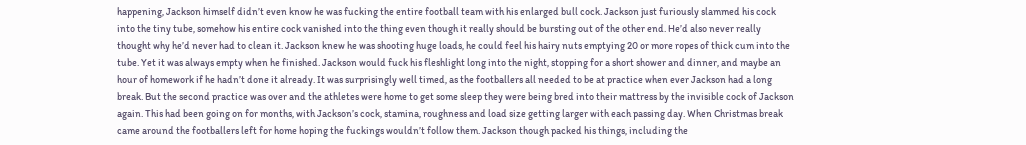happening, Jackson himself didn’t even know he was fucking the entire football team with his enlarged bull cock. Jackson just furiously slammed his cock into the tiny tube, somehow his entire cock vanished into the thing even though it really should be bursting out of the other end. He’d also never really thought why he’d never had to clean it. Jackson knew he was shooting huge loads, he could feel his hairy nuts emptying 20 or more ropes of thick cum into the tube. Yet it was always empty when he finished. Jackson would fuck his fleshlight long into the night, stopping for a short shower and dinner, and maybe an hour of homework if he hadn’t done it already. It was surprisingly well timed, as the footballers all needed to be at practice when ever Jackson had a long break. But the second practice was over and the athletes were home to get some sleep they were being bred into their mattress by the invisible cock of Jackson again. This had been going on for months, with Jackson’s cock, stamina, roughness and load size getting larger with each passing day. When Christmas break came around the footballers left for home hoping the fuckings wouldn’t follow them. Jackson though packed his things, including the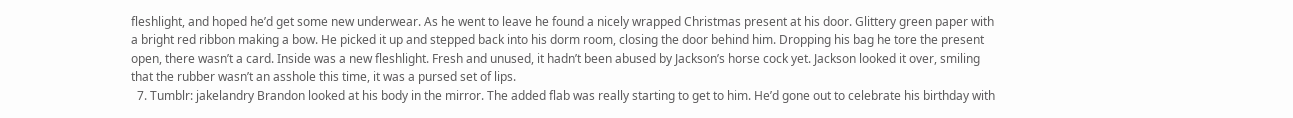fleshlight, and hoped he’d get some new underwear. As he went to leave he found a nicely wrapped Christmas present at his door. Glittery green paper with a bright red ribbon making a bow. He picked it up and stepped back into his dorm room, closing the door behind him. Dropping his bag he tore the present open, there wasn’t a card. Inside was a new fleshlight. Fresh and unused, it hadn’t been abused by Jackson’s horse cock yet. Jackson looked it over, smiling that the rubber wasn’t an asshole this time, it was a pursed set of lips.
  7. Tumblr: jakelandry Brandon looked at his body in the mirror. The added flab was really starting to get to him. He’d gone out to celebrate his birthday with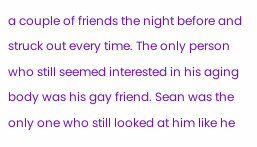a couple of friends the night before and struck out every time. The only person who still seemed interested in his aging body was his gay friend. Sean was the only one who still looked at him like he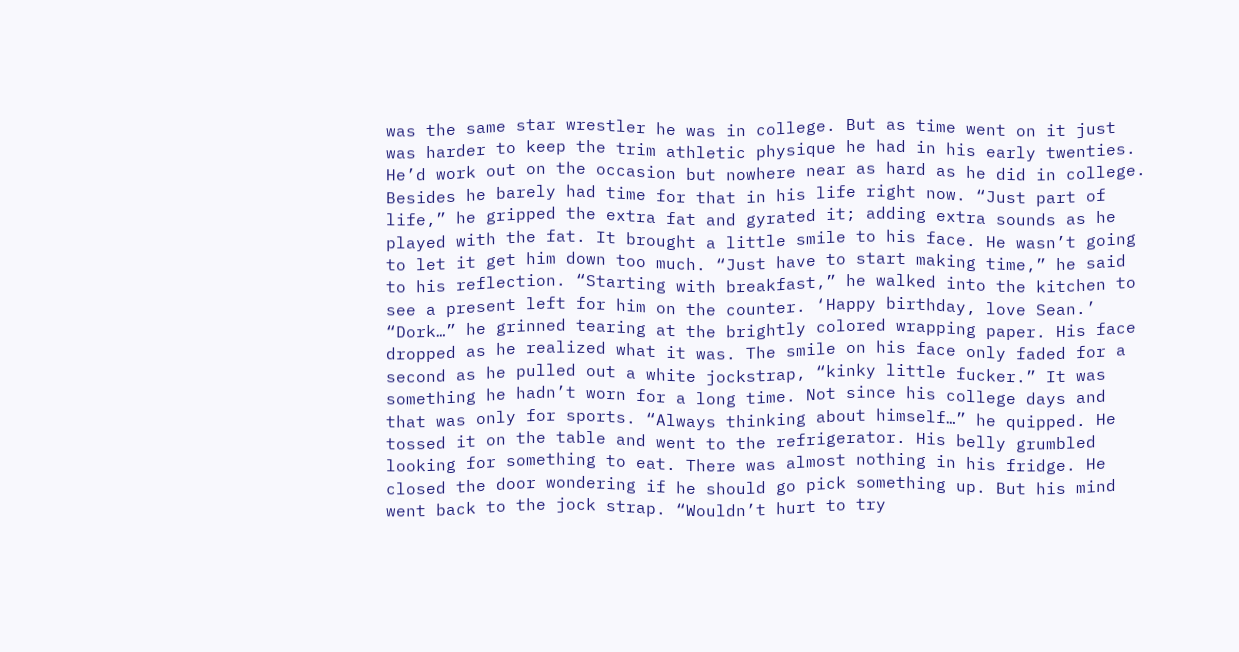was the same star wrestler he was in college. But as time went on it just was harder to keep the trim athletic physique he had in his early twenties. He’d work out on the occasion but nowhere near as hard as he did in college. Besides he barely had time for that in his life right now. “Just part of life,” he gripped the extra fat and gyrated it; adding extra sounds as he played with the fat. It brought a little smile to his face. He wasn’t going to let it get him down too much. “Just have to start making time,” he said to his reflection. “Starting with breakfast,” he walked into the kitchen to see a present left for him on the counter. ‘Happy birthday, love Sean.’ “Dork…” he grinned tearing at the brightly colored wrapping paper. His face dropped as he realized what it was. The smile on his face only faded for a second as he pulled out a white jockstrap, “kinky little fucker.” It was something he hadn’t worn for a long time. Not since his college days and that was only for sports. “Always thinking about himself…” he quipped. He tossed it on the table and went to the refrigerator. His belly grumbled looking for something to eat. There was almost nothing in his fridge. He closed the door wondering if he should go pick something up. But his mind went back to the jock strap. “Wouldn’t hurt to try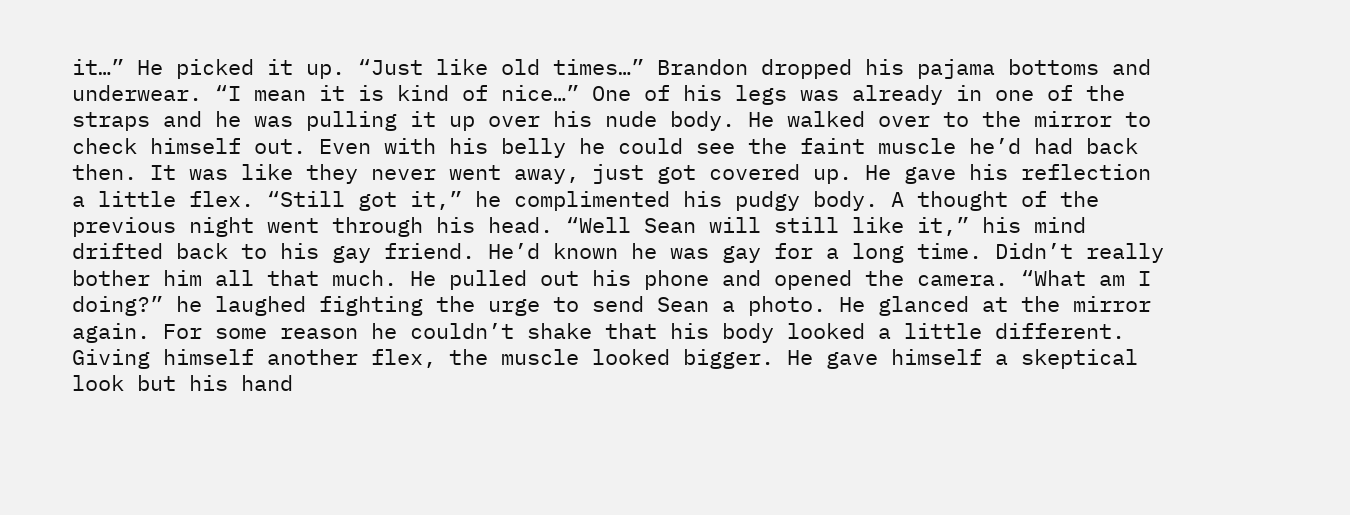it…” He picked it up. “Just like old times…” Brandon dropped his pajama bottoms and underwear. “I mean it is kind of nice…” One of his legs was already in one of the straps and he was pulling it up over his nude body. He walked over to the mirror to check himself out. Even with his belly he could see the faint muscle he’d had back then. It was like they never went away, just got covered up. He gave his reflection a little flex. “Still got it,” he complimented his pudgy body. A thought of the previous night went through his head. “Well Sean will still like it,” his mind drifted back to his gay friend. He’d known he was gay for a long time. Didn’t really bother him all that much. He pulled out his phone and opened the camera. “What am I doing?” he laughed fighting the urge to send Sean a photo. He glanced at the mirror again. For some reason he couldn’t shake that his body looked a little different. Giving himself another flex, the muscle looked bigger. He gave himself a skeptical look but his hand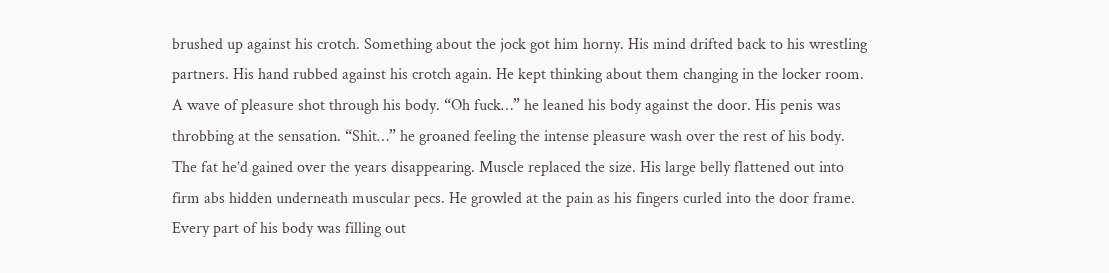brushed up against his crotch. Something about the jock got him horny. His mind drifted back to his wrestling partners. His hand rubbed against his crotch again. He kept thinking about them changing in the locker room. A wave of pleasure shot through his body. “Oh fuck…” he leaned his body against the door. His penis was throbbing at the sensation. “Shit…” he groaned feeling the intense pleasure wash over the rest of his body. The fat he’d gained over the years disappearing. Muscle replaced the size. His large belly flattened out into firm abs hidden underneath muscular pecs. He growled at the pain as his fingers curled into the door frame. Every part of his body was filling out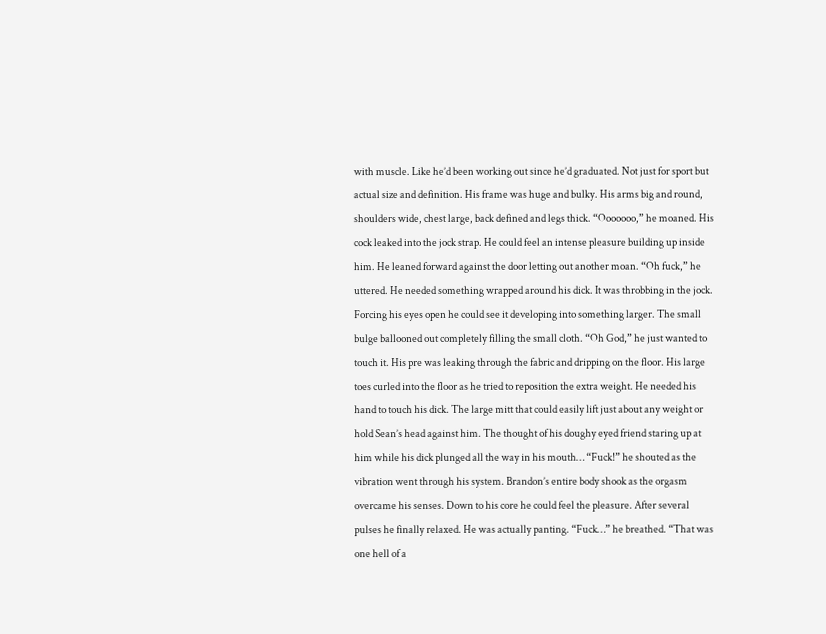with muscle. Like he’d been working out since he’d graduated. Not just for sport but actual size and definition. His frame was huge and bulky. His arms big and round, shoulders wide, chest large, back defined and legs thick. “Ooooooo,” he moaned. His cock leaked into the jock strap. He could feel an intense pleasure building up inside him. He leaned forward against the door letting out another moan. “Oh fuck,” he uttered. He needed something wrapped around his dick. It was throbbing in the jock. Forcing his eyes open he could see it developing into something larger. The small bulge ballooned out completely filling the small cloth. “Oh God,” he just wanted to touch it. His pre was leaking through the fabric and dripping on the floor. His large toes curled into the floor as he tried to reposition the extra weight. He needed his hand to touch his dick. The large mitt that could easily lift just about any weight or hold Sean’s head against him. The thought of his doughy eyed friend staring up at him while his dick plunged all the way in his mouth… “Fuck!” he shouted as the vibration went through his system. Brandon’s entire body shook as the orgasm overcame his senses. Down to his core he could feel the pleasure. After several pulses he finally relaxed. He was actually panting. “Fuck…” he breathed. “That was one hell of a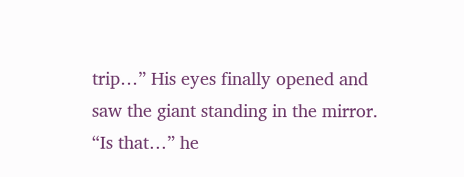trip…” His eyes finally opened and saw the giant standing in the mirror. “Is that…” he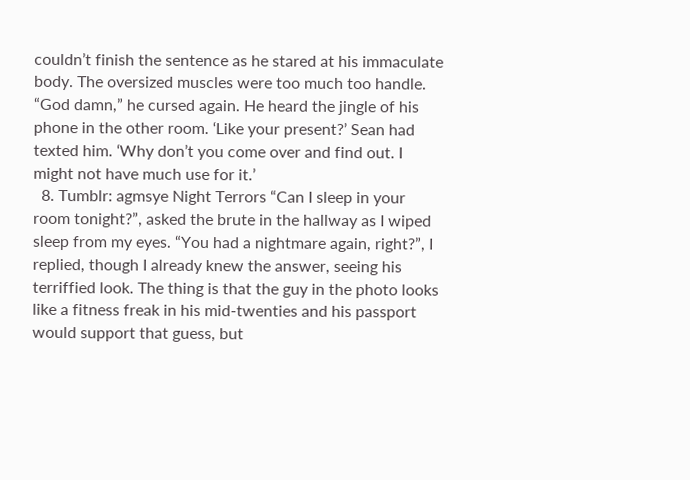couldn’t finish the sentence as he stared at his immaculate body. The oversized muscles were too much too handle. “God damn,” he cursed again. He heard the jingle of his phone in the other room. ‘Like your present?’ Sean had texted him. ‘Why don’t you come over and find out. I might not have much use for it.’
  8. Tumblr: agmsye Night Terrors “Can I sleep in your room tonight?”, asked the brute in the hallway as I wiped sleep from my eyes. “You had a nightmare again, right?”, I replied, though I already knew the answer, seeing his terriffied look. The thing is that the guy in the photo looks like a fitness freak in his mid-twenties and his passport would support that guess, but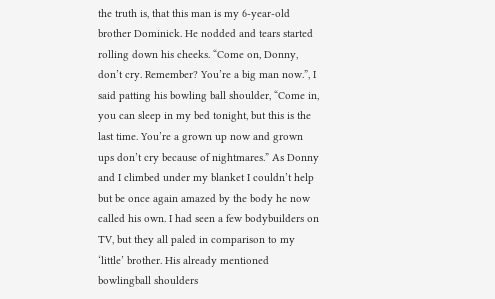the truth is, that this man is my 6-year-old brother Dominick. He nodded and tears started rolling down his cheeks. “Come on, Donny, don’t cry. Remember? You’re a big man now.”, I said patting his bowling ball shoulder, “Come in, you can sleep in my bed tonight, but this is the last time. You’re a grown up now and grown ups don’t cry because of nightmares.” As Donny and I climbed under my blanket I couldn’t help but be once again amazed by the body he now called his own. I had seen a few bodybuilders on TV, but they all paled in comparison to my ‘little’ brother. His already mentioned bowlingball shoulders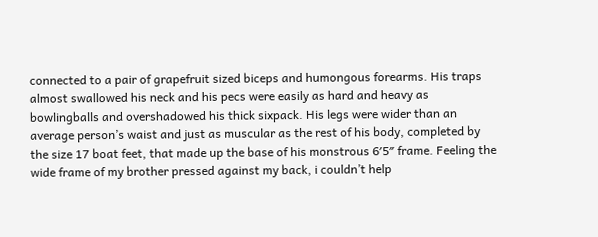connected to a pair of grapefruit sized biceps and humongous forearms. His traps almost swallowed his neck and his pecs were easily as hard and heavy as bowlingballs and overshadowed his thick sixpack. His legs were wider than an average person’s waist and just as muscular as the rest of his body, completed by the size 17 boat feet, that made up the base of his monstrous 6′5″ frame. Feeling the wide frame of my brother pressed against my back, i couldn’t help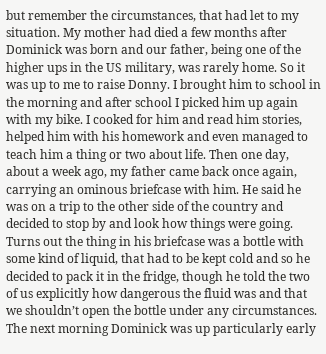but remember the circumstances, that had let to my situation. My mother had died a few months after Dominick was born and our father, being one of the higher ups in the US military, was rarely home. So it was up to me to raise Donny. I brought him to school in the morning and after school I picked him up again with my bike. I cooked for him and read him stories, helped him with his homework and even managed to teach him a thing or two about life. Then one day, about a week ago, my father came back once again, carrying an ominous briefcase with him. He said he was on a trip to the other side of the country and decided to stop by and look how things were going. Turns out the thing in his briefcase was a bottle with some kind of liquid, that had to be kept cold and so he decided to pack it in the fridge, though he told the two of us explicitly how dangerous the fluid was and that we shouldn’t open the bottle under any circumstances. The next morning Dominick was up particularly early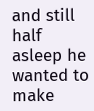and still half asleep he wanted to make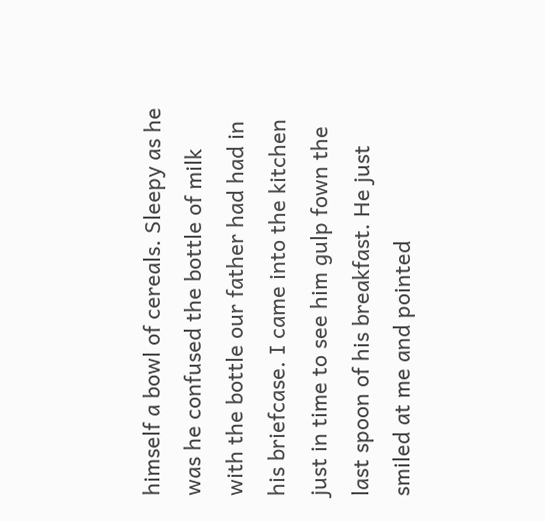himself a bowl of cereals. Sleepy as he was he confused the bottle of milk with the bottle our father had had in his briefcase. I came into the kitchen just in time to see him gulp fown the last spoon of his breakfast. He just smiled at me and pointed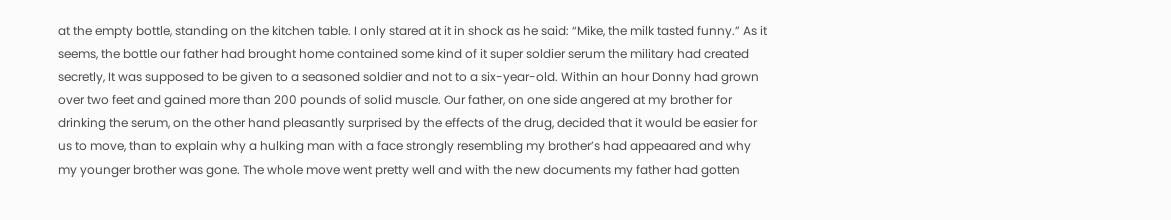at the empty bottle, standing on the kitchen table. I only stared at it in shock as he said: “Mike, the milk tasted funny.” As it seems, the bottle our father had brought home contained some kind of it super soldier serum the military had created secretly, It was supposed to be given to a seasoned soldier and not to a six-year-old. Within an hour Donny had grown over two feet and gained more than 200 pounds of solid muscle. Our father, on one side angered at my brother for drinking the serum, on the other hand pleasantly surprised by the effects of the drug, decided that it would be easier for us to move, than to explain why a hulking man with a face strongly resembling my brother’s had appeaared and why my younger brother was gone. The whole move went pretty well and with the new documents my father had gotten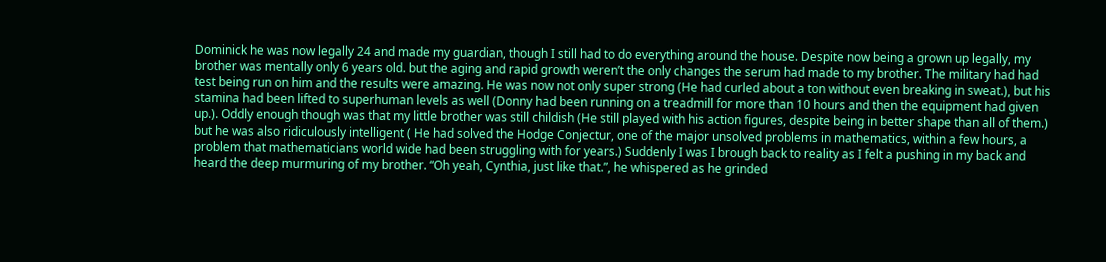Dominick he was now legally 24 and made my guardian, though I still had to do everything around the house. Despite now being a grown up legally, my brother was mentally only 6 years old. but the aging and rapid growth weren’t the only changes the serum had made to my brother. The military had had test being run on him and the results were amazing. He was now not only super strong (He had curled about a ton without even breaking in sweat.), but his stamina had been lifted to superhuman levels as well (Donny had been running on a treadmill for more than 10 hours and then the equipment had given up.). Oddly enough though was that my little brother was still childish (He still played with his action figures, despite being in better shape than all of them.) but he was also ridiculously intelligent ( He had solved the Hodge Conjectur, one of the major unsolved problems in mathematics, within a few hours, a problem that mathematicians world wide had been struggling with for years.) Suddenly I was I brough back to reality as I felt a pushing in my back and heard the deep murmuring of my brother. “Oh yeah, Cynthia, just like that.”, he whispered as he grinded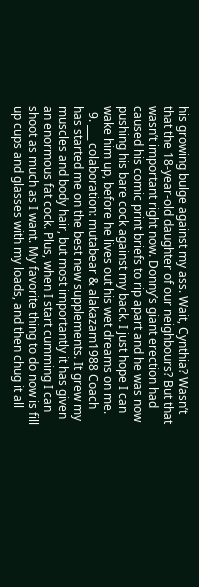his growing bulge against my ass. Wait, Cynthia? Wasn’t that the 18-year-old daughter of our neighbours? But that wasn’t important right now. Donny’s giant erection had caused his comic print briefs to rip apart and he was now pushing his bare cock against my back. I just hope I can wake him up, before he lives out his wet dreams on me.
  9. ___ colaboration: mutabear & alakazam1988 Coach has started me on the best new supplements. It grew my muscles and body hair, but most importantly it has given an enormous fat cock. Plus, when I start cumming I can shoot as much as I want. My favorite thing to do now is fill up cups and glasses with my loads, and then chug it all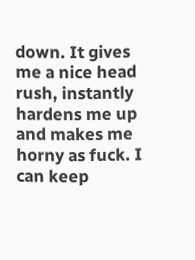down. It gives me a nice head rush, instantly hardens me up and makes me horny as fuck. I can keep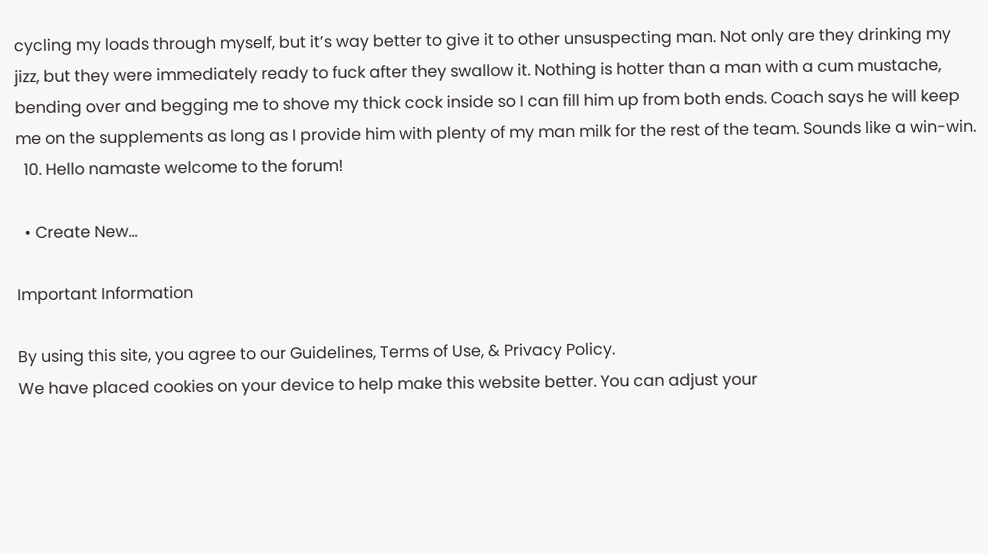cycling my loads through myself, but it’s way better to give it to other unsuspecting man. Not only are they drinking my jizz, but they were immediately ready to fuck after they swallow it. Nothing is hotter than a man with a cum mustache, bending over and begging me to shove my thick cock inside so I can fill him up from both ends. Coach says he will keep me on the supplements as long as I provide him with plenty of my man milk for the rest of the team. Sounds like a win-win.
  10. Hello namaste welcome to the forum!

  • Create New...

Important Information

By using this site, you agree to our Guidelines, Terms of Use, & Privacy Policy.
We have placed cookies on your device to help make this website better. You can adjust your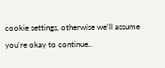cookie settings, otherwise we'll assume you're okay to continue..